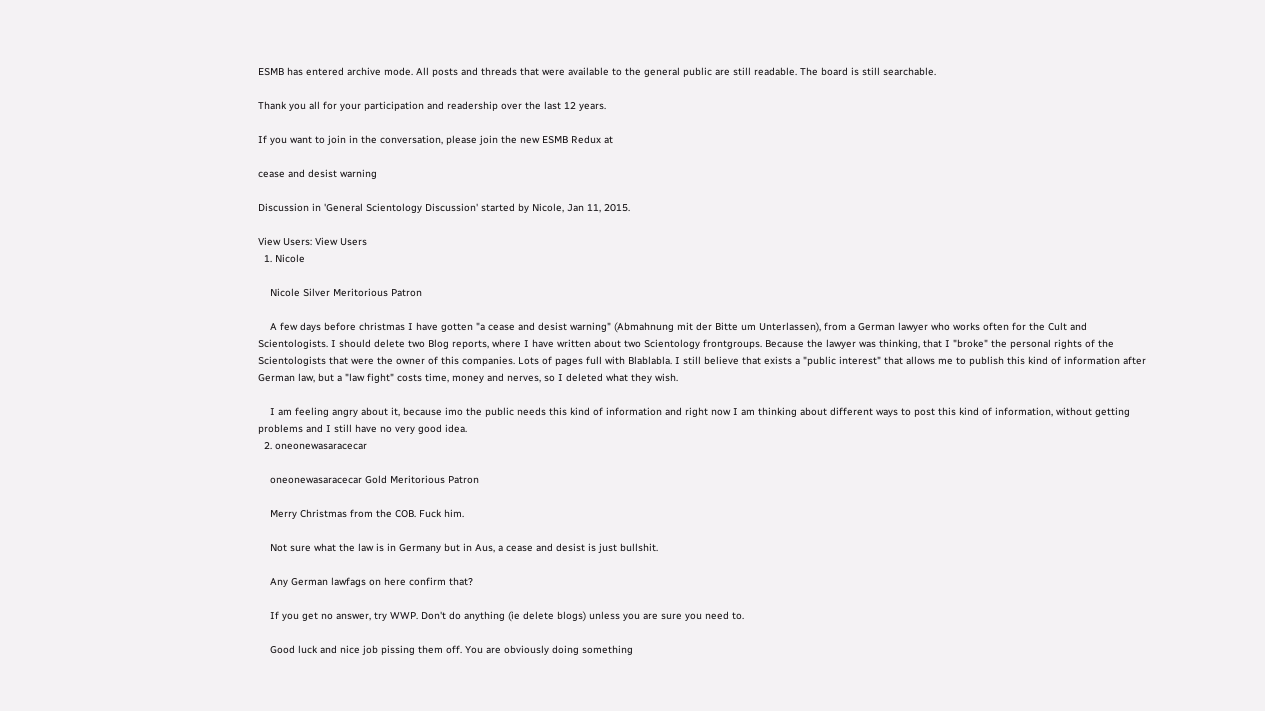ESMB has entered archive mode. All posts and threads that were available to the general public are still readable. The board is still searchable.

Thank you all for your participation and readership over the last 12 years.

If you want to join in the conversation, please join the new ESMB Redux at

cease and desist warning

Discussion in 'General Scientology Discussion' started by Nicole, Jan 11, 2015.

View Users: View Users
  1. Nicole

    Nicole Silver Meritorious Patron

    A few days before christmas I have gotten "a cease and desist warning" (Abmahnung mit der Bitte um Unterlassen), from a German lawyer who works often for the Cult and Scientologists. I should delete two Blog reports, where I have written about two Scientology frontgroups. Because the lawyer was thinking, that I "broke" the personal rights of the Scientologists that were the owner of this companies. Lots of pages full with Blablabla. I still believe that exists a "public interest" that allows me to publish this kind of information after German law, but a "law fight" costs time, money and nerves, so I deleted what they wish.

    I am feeling angry about it, because imo the public needs this kind of information and right now I am thinking about different ways to post this kind of information, without getting problems and I still have no very good idea.
  2. oneonewasaracecar

    oneonewasaracecar Gold Meritorious Patron

    Merry Christmas from the COB. Fuck him.

    Not sure what the law is in Germany but in Aus, a cease and desist is just bullshit.

    Any German lawfags on here confirm that?

    If you get no answer, try WWP. Don't do anything (ie delete blogs) unless you are sure you need to.

    Good luck and nice job pissing them off. You are obviously doing something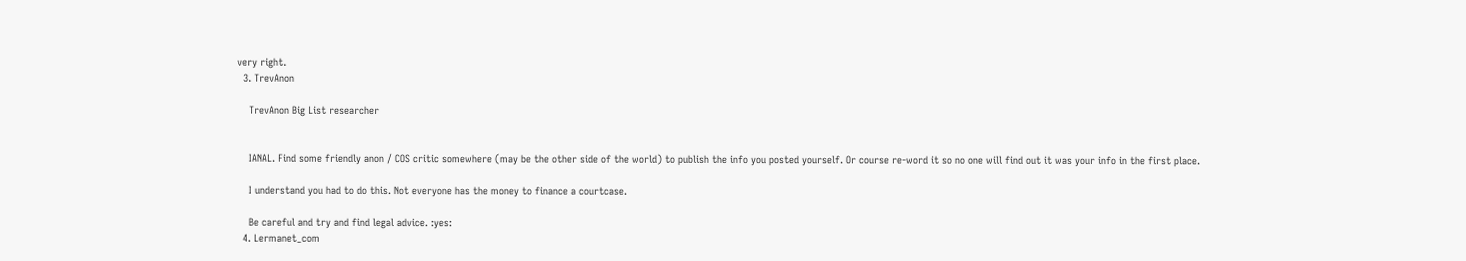very right.
  3. TrevAnon

    TrevAnon Big List researcher


    IANAL. Find some friendly anon / COS critic somewhere (may be the other side of the world) to publish the info you posted yourself. Or course re-word it so no one will find out it was your info in the first place.

    I understand you had to do this. Not everyone has the money to finance a courtcase.

    Be careful and try and find legal advice. :yes:
  4. Lermanet_com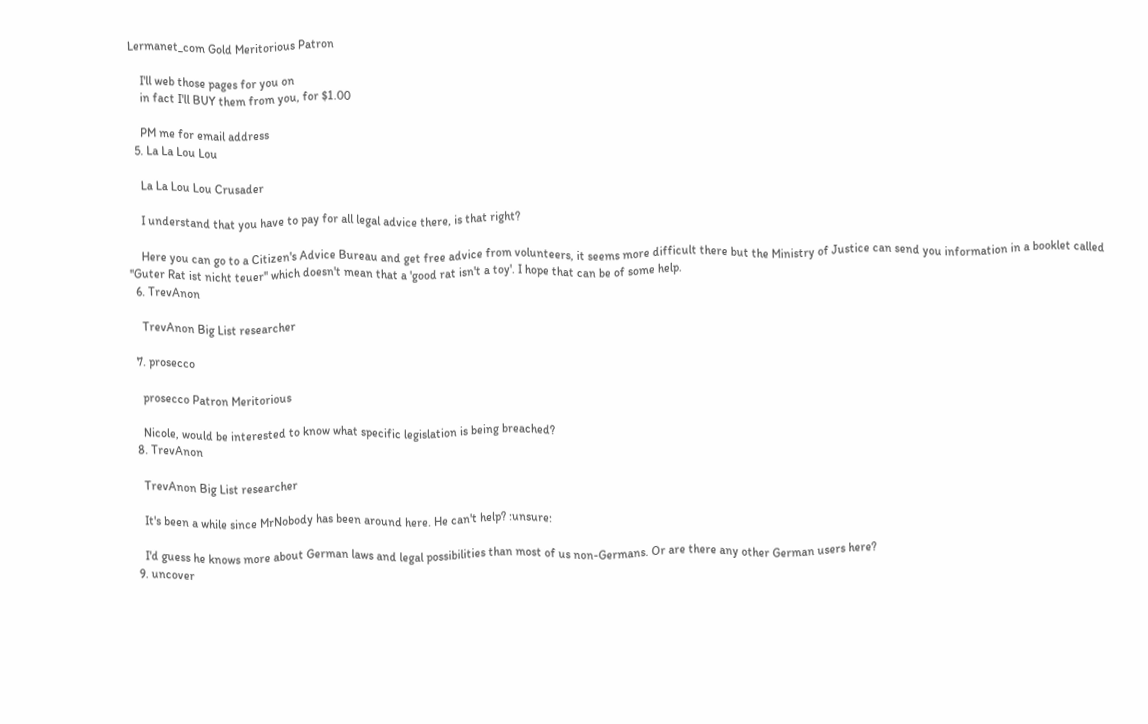Lermanet_com Gold Meritorious Patron

    I'll web those pages for you on
    in fact I'll BUY them from you, for $1.00

    PM me for email address
  5. La La Lou Lou

    La La Lou Lou Crusader

    I understand that you have to pay for all legal advice there, is that right?

    Here you can go to a Citizen's Advice Bureau and get free advice from volunteers, it seems more difficult there but the Ministry of Justice can send you information in a booklet called ''Guter Rat ist nicht teuer'' which doesn't mean that a 'good rat isn't a toy'. I hope that can be of some help.
  6. TrevAnon

    TrevAnon Big List researcher

  7. prosecco

    prosecco Patron Meritorious

    Nicole, would be interested to know what specific legislation is being breached?
  8. TrevAnon

    TrevAnon Big List researcher

    It's been a while since MrNobody has been around here. He can't help? :unsure:

    I'd guess he knows more about German laws and legal possibilities than most of us non-Germans. Or are there any other German users here?
  9. uncover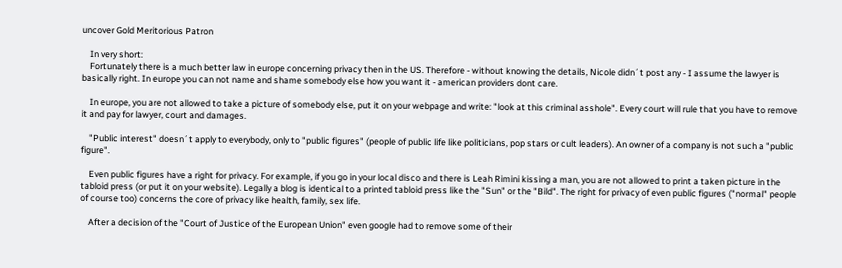uncover Gold Meritorious Patron

    In very short:
    Fortunately there is a much better law in europe concerning privacy then in the US. Therefore - without knowing the details, Nicole didn´t post any - I assume the lawyer is basically right. In europe you can not name and shame somebody else how you want it - american providers dont care.

    In europe, you are not allowed to take a picture of somebody else, put it on your webpage and write: "look at this criminal asshole". Every court will rule that you have to remove it and pay for lawyer, court and damages.

    "Public interest" doesn´t apply to everybody, only to "public figures" (people of public life like politicians, pop stars or cult leaders). An owner of a company is not such a "public figure".

    Even public figures have a right for privacy. For example, if you go in your local disco and there is Leah Rimini kissing a man, you are not allowed to print a taken picture in the tabloid press (or put it on your website). Legally a blog is identical to a printed tabloid press like the "Sun" or the "Bild". The right for privacy of even public figures ("normal" people of course too) concerns the core of privacy like health, family, sex life.

    After a decision of the "Court of Justice of the European Union" even google had to remove some of their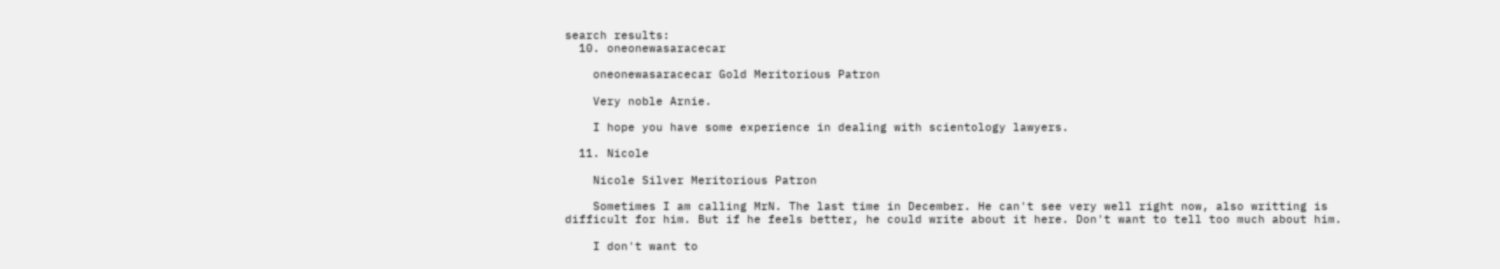search results:
  10. oneonewasaracecar

    oneonewasaracecar Gold Meritorious Patron

    Very noble Arnie.

    I hope you have some experience in dealing with scientology lawyers.

  11. Nicole

    Nicole Silver Meritorious Patron

    Sometimes I am calling MrN. The last time in December. He can't see very well right now, also writting is difficult for him. But if he feels better, he could write about it here. Don't want to tell too much about him.

    I don't want to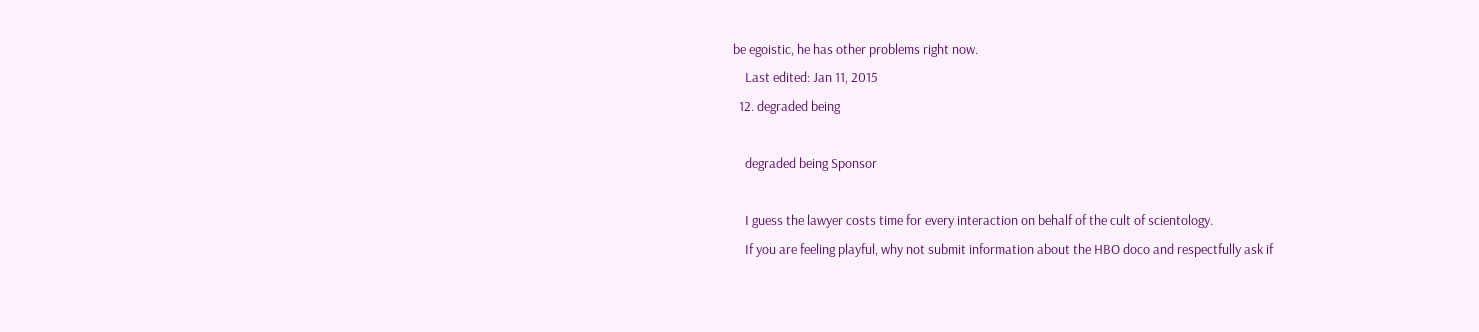be egoistic, he has other problems right now.
    Last edited: Jan 11, 2015
  12. degraded being

    degraded being Sponsor

    I guess the lawyer costs time for every interaction on behalf of the cult of scientology.
    If you are feeling playful, why not submit information about the HBO doco and respectfully ask if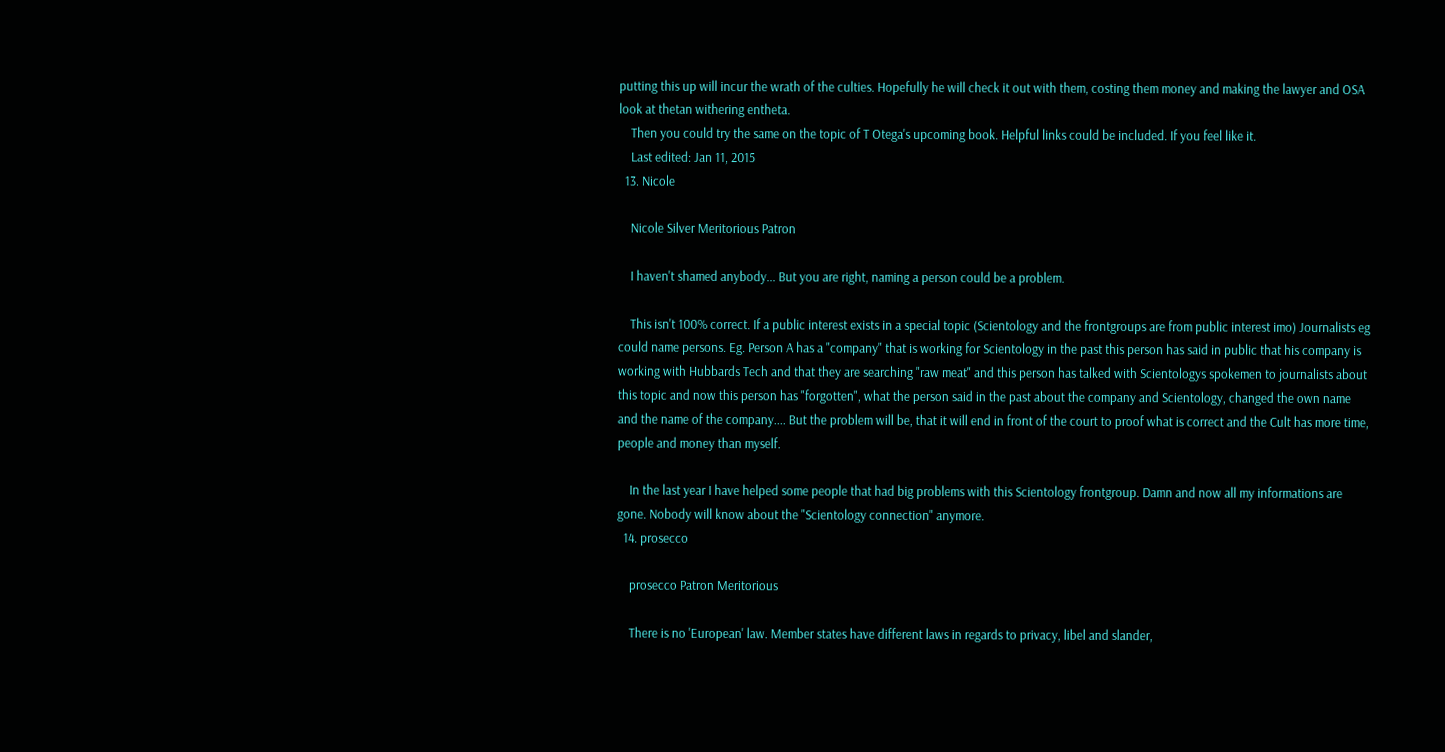putting this up will incur the wrath of the culties. Hopefully he will check it out with them, costing them money and making the lawyer and OSA look at thetan withering entheta.
    Then you could try the same on the topic of T Otega's upcoming book. Helpful links could be included. If you feel like it.
    Last edited: Jan 11, 2015
  13. Nicole

    Nicole Silver Meritorious Patron

    I haven't shamed anybody... But you are right, naming a person could be a problem.

    This isn't 100% correct. If a public interest exists in a special topic (Scientology and the frontgroups are from public interest imo) Journalists eg could name persons. Eg. Person A has a "company" that is working for Scientology in the past this person has said in public that his company is working with Hubbards Tech and that they are searching "raw meat" and this person has talked with Scientologys spokemen to journalists about this topic and now this person has "forgotten", what the person said in the past about the company and Scientology, changed the own name and the name of the company.... But the problem will be, that it will end in front of the court to proof what is correct and the Cult has more time, people and money than myself.

    In the last year I have helped some people that had big problems with this Scientology frontgroup. Damn and now all my informations are gone. Nobody will know about the "Scientology connection" anymore.
  14. prosecco

    prosecco Patron Meritorious

    There is no 'European' law. Member states have different laws in regards to privacy, libel and slander,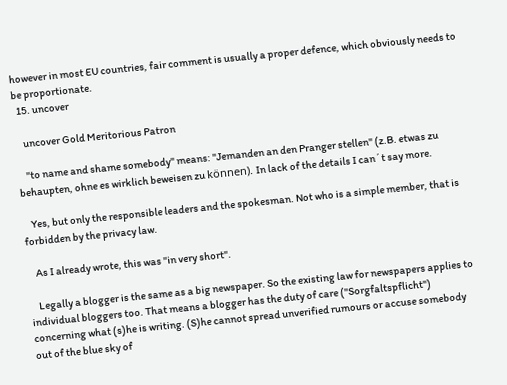however in most EU countries, fair comment is usually a proper defence, which obviously needs to be proportionate.
  15. uncover

    uncover Gold Meritorious Patron

    "to name and shame somebody" means: "Jemanden an den Pranger stellen" (z.B. etwas zu behaupten, ohne es wirklich beweisen zu können). In lack of the details I can´t say more.

    Yes, but only the responsible leaders and the spokesman. Not who is a simple member, that is forbidden by the privacy law.

    As I already wrote, this was "in very short".

    Legally a blogger is the same as a big newspaper. So the existing law for newspapers applies to individual bloggers too. That means a blogger has the duty of care ("Sorgfaltspflicht") concerning what (s)he is writing. (S)he cannot spread unverified rumours or accuse somebody out of the blue sky of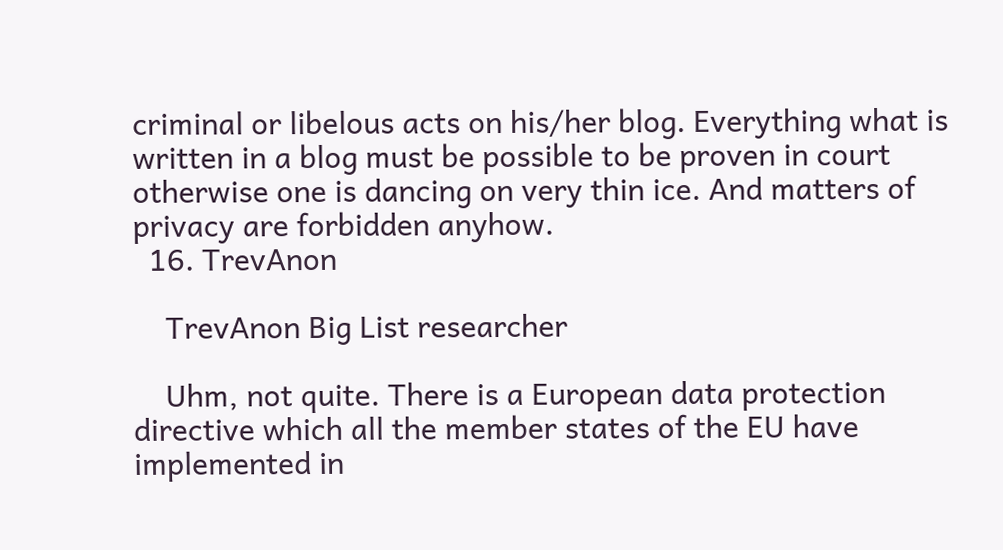criminal or libelous acts on his/her blog. Everything what is written in a blog must be possible to be proven in court otherwise one is dancing on very thin ice. And matters of privacy are forbidden anyhow.
  16. TrevAnon

    TrevAnon Big List researcher

    Uhm, not quite. There is a European data protection directive which all the member states of the EU have implemented in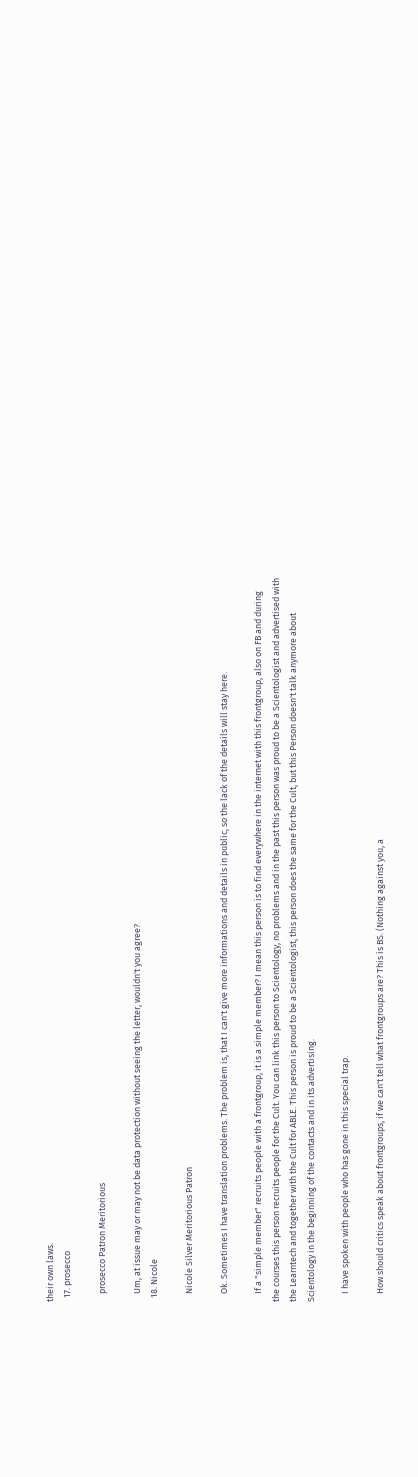their own laws.
  17. prosecco

    prosecco Patron Meritorious

    Um, at issue may or may not be data protection without seeing the letter, wouldn't you agree?
  18. Nicole

    Nicole Silver Meritorious Patron

    Ok. Sometimes I have translation problems. The problem is, that I can't give more informations and details in public, so the lack of the details will stay here.

    If a "simple member" recruits people with a frontgroup, it is a simple member? I mean this person is to find everywhere in the internet with this frontgroup, also on FB and during the courses this person recruits people for the Cult. You can link this person to Scientology, no problems and in the past this person was proud to be a Scientologist and advertised with the Learntech and together with the Cult for ABLE. This person is proud to be a Scientologist, this person does the same for the Cult, but this Person doesn't talk anymore about Scientology in the beginning of the contacts and in its advertising.

    I have spoken with people who has gone in this special trap.

    How should critics speak about frontgroups, if we can't tell what frontgroups are? This is BS. (Nothing against you, a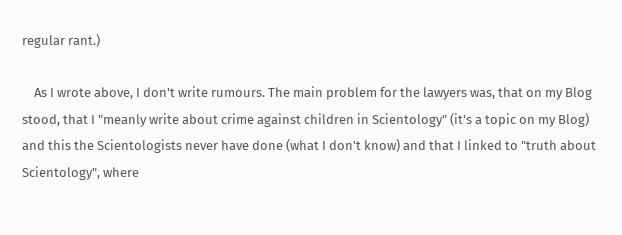regular rant.)

    As I wrote above, I don't write rumours. The main problem for the lawyers was, that on my Blog stood, that I "meanly write about crime against children in Scientology" (it's a topic on my Blog) and this the Scientologists never have done (what I don't know) and that I linked to "truth about Scientology", where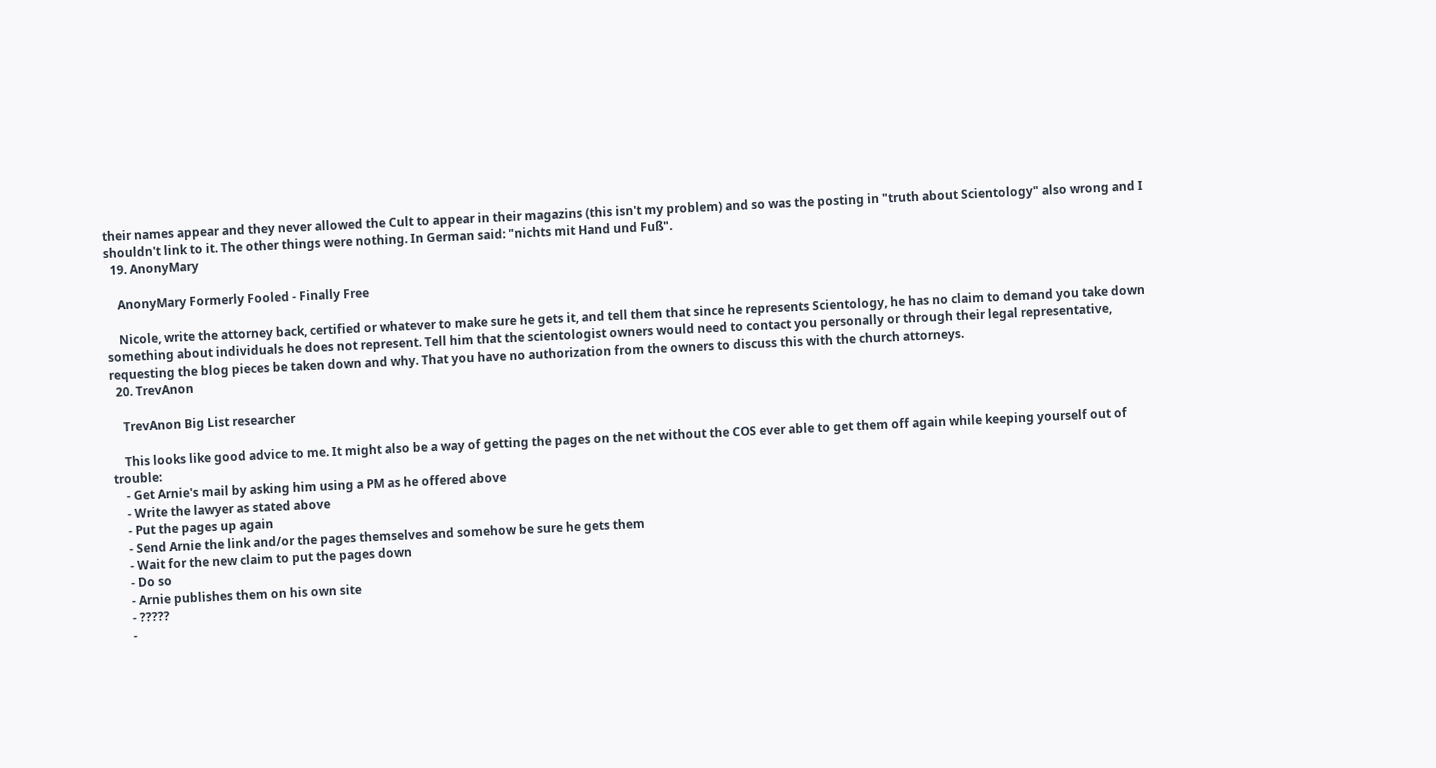their names appear and they never allowed the Cult to appear in their magazins (this isn't my problem) and so was the posting in "truth about Scientology" also wrong and I shouldn't link to it. The other things were nothing. In German said: "nichts mit Hand und Fuß".
  19. AnonyMary

    AnonyMary Formerly Fooled - Finally Free

    Nicole, write the attorney back, certified or whatever to make sure he gets it, and tell them that since he represents Scientology, he has no claim to demand you take down something about individuals he does not represent. Tell him that the scientologist owners would need to contact you personally or through their legal representative, requesting the blog pieces be taken down and why. That you have no authorization from the owners to discuss this with the church attorneys.
  20. TrevAnon

    TrevAnon Big List researcher

    This looks like good advice to me. It might also be a way of getting the pages on the net without the COS ever able to get them off again while keeping yourself out of trouble:
    - Get Arnie's mail by asking him using a PM as he offered above
    - Write the lawyer as stated above
    - Put the pages up again
    - Send Arnie the link and/or the pages themselves and somehow be sure he gets them
    - Wait for the new claim to put the pages down
    - Do so
    - Arnie publishes them on his own site
    - ?????
    -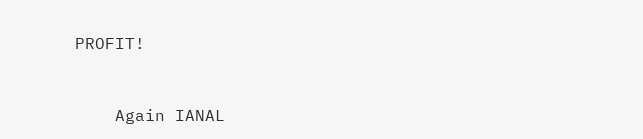PROFIT!


    Again IANAL